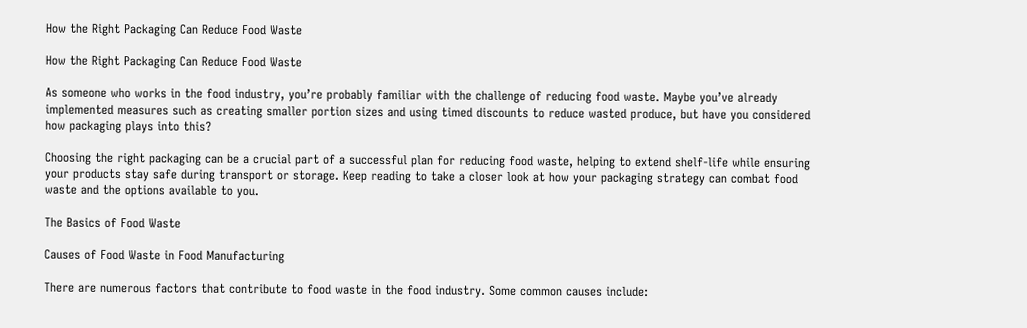How the Right Packaging Can Reduce Food Waste

How the Right Packaging Can Reduce Food Waste

As someone who works in the food industry, you’re probably familiar with the challenge of reducing food waste. Maybe you’ve already implemented measures such as creating smaller portion sizes and using timed discounts to reduce wasted produce, but have you considered how packaging plays into this?

Choosing the right packaging can be a crucial part of a successful plan for reducing food waste, helping to extend shelf-life while ensuring your products stay safe during transport or storage. Keep reading to take a closer look at how your packaging strategy can combat food waste and the options available to you.

The Basics of Food Waste

Causes of Food Waste in Food Manufacturing

There are numerous factors that contribute to food waste in the food industry. Some common causes include: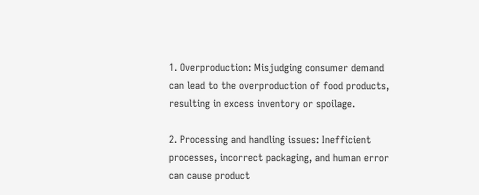1. Overproduction: Misjudging consumer demand can lead to the overproduction of food products, resulting in excess inventory or spoilage.

2. Processing and handling issues: Inefficient processes, incorrect packaging, and human error can cause product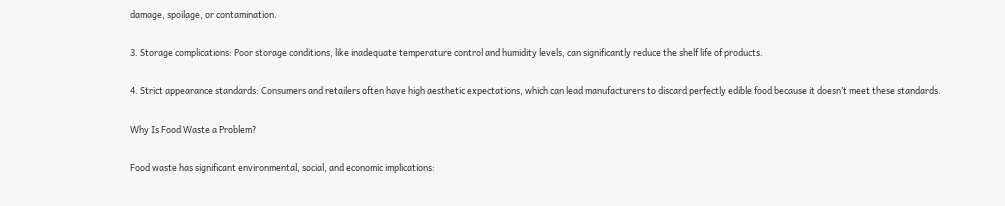damage, spoilage, or contamination.

3. Storage complications: Poor storage conditions, like inadequate temperature control and humidity levels, can significantly reduce the shelf life of products.

4. Strict appearance standards: Consumers and retailers often have high aesthetic expectations, which can lead manufacturers to discard perfectly edible food because it doesn’t meet these standards.

Why Is Food Waste a Problem?

Food waste has significant environmental, social, and economic implications: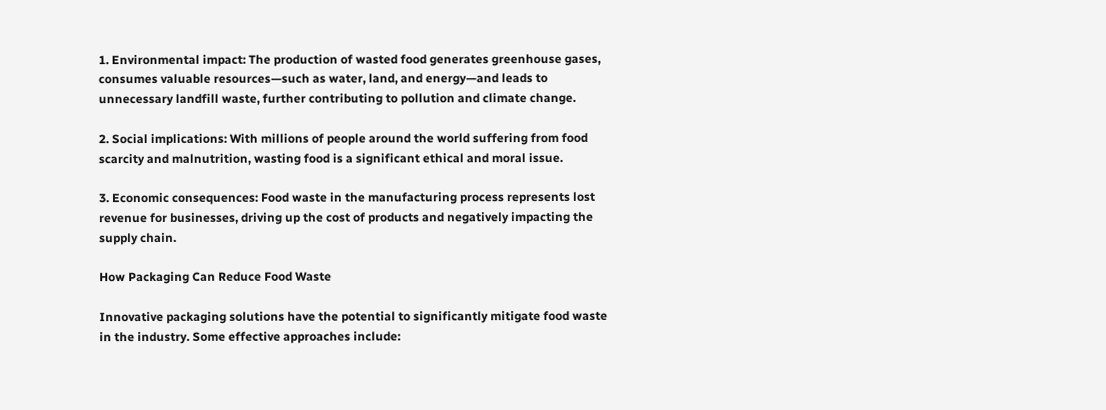1. Environmental impact: The production of wasted food generates greenhouse gases, consumes valuable resources—such as water, land, and energy—and leads to unnecessary landfill waste, further contributing to pollution and climate change.

2. Social implications: With millions of people around the world suffering from food scarcity and malnutrition, wasting food is a significant ethical and moral issue.

3. Economic consequences: Food waste in the manufacturing process represents lost revenue for businesses, driving up the cost of products and negatively impacting the supply chain.

How Packaging Can Reduce Food Waste

Innovative packaging solutions have the potential to significantly mitigate food waste in the industry. Some effective approaches include: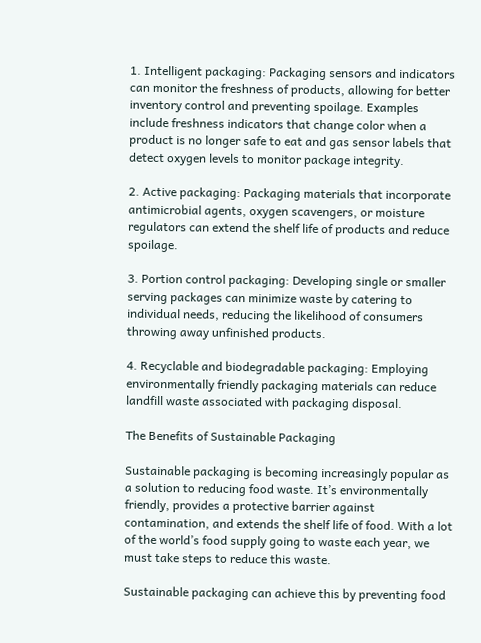1. Intelligent packaging: Packaging sensors and indicators can monitor the freshness of products, allowing for better inventory control and preventing spoilage. Examples include freshness indicators that change color when a product is no longer safe to eat and gas sensor labels that detect oxygen levels to monitor package integrity.

2. Active packaging: Packaging materials that incorporate antimicrobial agents, oxygen scavengers, or moisture regulators can extend the shelf life of products and reduce spoilage.

3. Portion control packaging: Developing single or smaller serving packages can minimize waste by catering to individual needs, reducing the likelihood of consumers throwing away unfinished products.

4. Recyclable and biodegradable packaging: Employing environmentally friendly packaging materials can reduce landfill waste associated with packaging disposal.

The Benefits of Sustainable Packaging

Sustainable packaging is becoming increasingly popular as a solution to reducing food waste. It’s environmentally friendly, provides a protective barrier against contamination, and extends the shelf life of food. With a lot of the world’s food supply going to waste each year, we must take steps to reduce this waste.

Sustainable packaging can achieve this by preventing food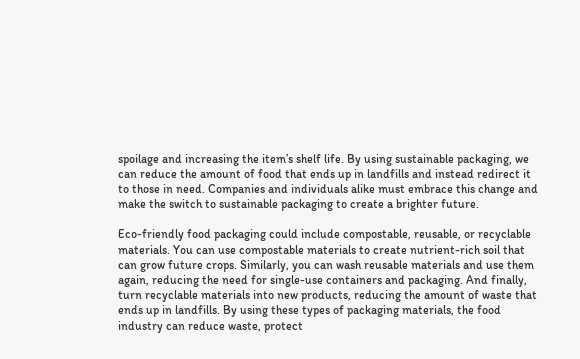spoilage and increasing the item’s shelf life. By using sustainable packaging, we can reduce the amount of food that ends up in landfills and instead redirect it to those in need. Companies and individuals alike must embrace this change and make the switch to sustainable packaging to create a brighter future.

Eco-friendly food packaging could include compostable, reusable, or recyclable materials. You can use compostable materials to create nutrient-rich soil that can grow future crops. Similarly, you can wash reusable materials and use them again, reducing the need for single-use containers and packaging. And finally, turn recyclable materials into new products, reducing the amount of waste that ends up in landfills. By using these types of packaging materials, the food industry can reduce waste, protect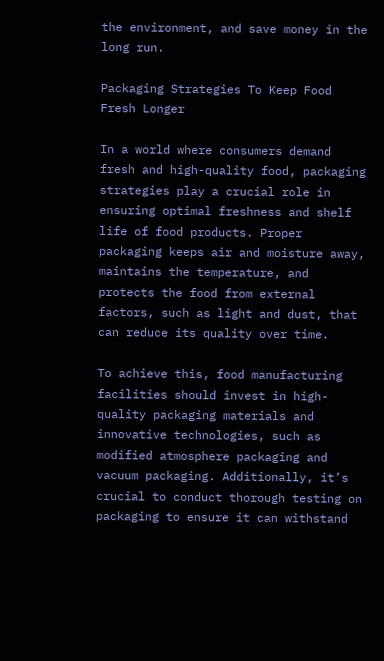the environment, and save money in the long run.

Packaging Strategies To Keep Food Fresh Longer

In a world where consumers demand fresh and high-quality food, packaging strategies play a crucial role in ensuring optimal freshness and shelf life of food products. Proper packaging keeps air and moisture away, maintains the temperature, and protects the food from external factors, such as light and dust, that can reduce its quality over time.

To achieve this, food manufacturing facilities should invest in high-quality packaging materials and innovative technologies, such as modified atmosphere packaging and vacuum packaging. Additionally, it’s crucial to conduct thorough testing on packaging to ensure it can withstand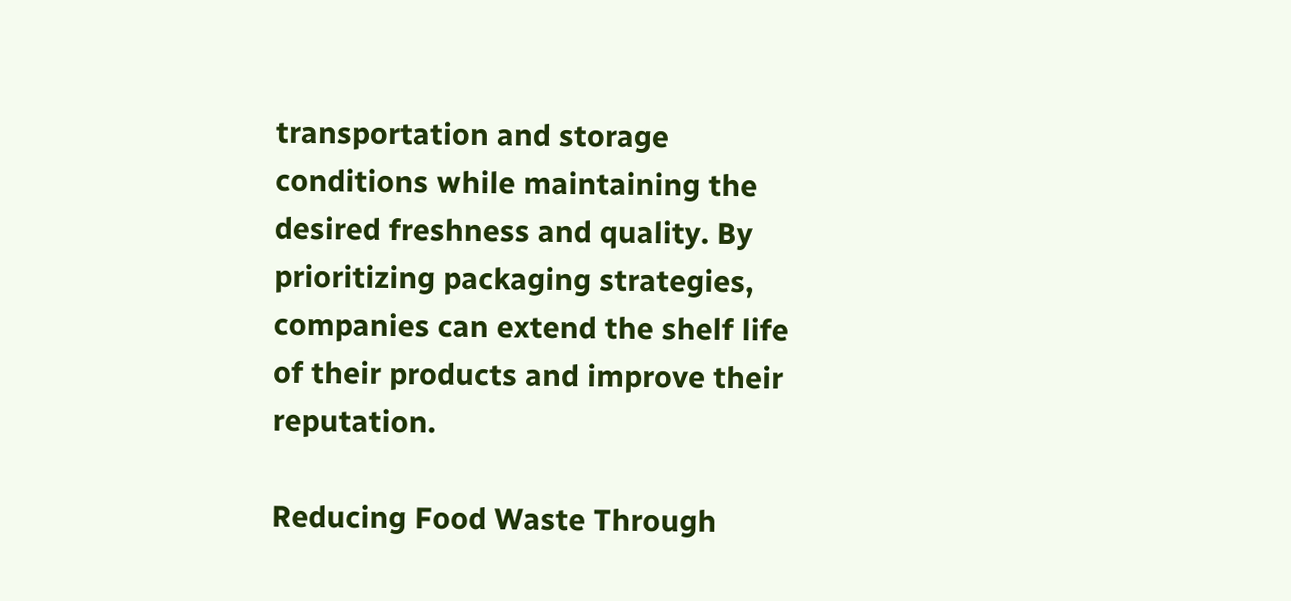transportation and storage conditions while maintaining the desired freshness and quality. By prioritizing packaging strategies, companies can extend the shelf life of their products and improve their reputation.

Reducing Food Waste Through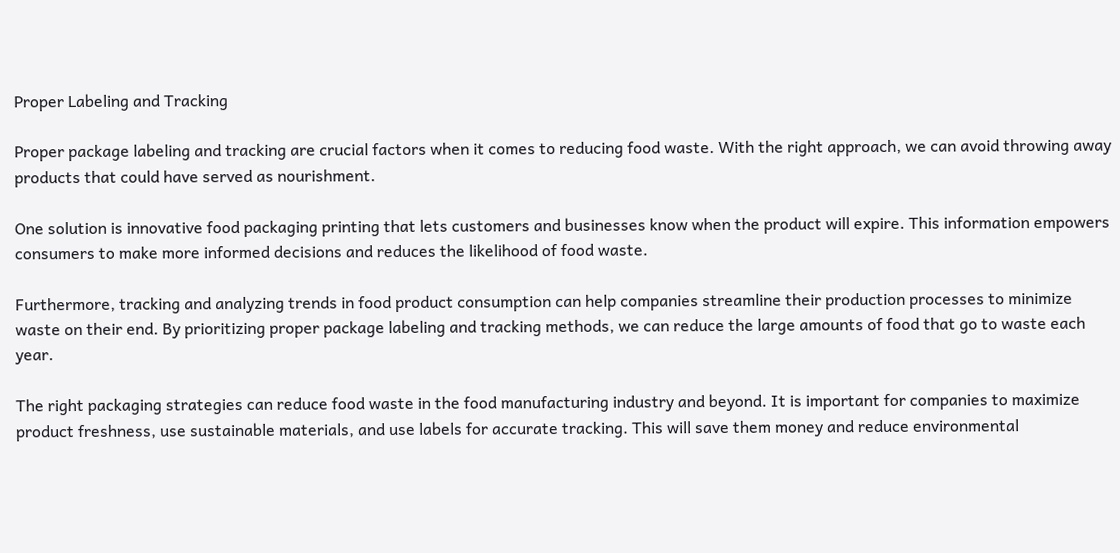Proper Labeling and Tracking

Proper package labeling and tracking are crucial factors when it comes to reducing food waste. With the right approach, we can avoid throwing away products that could have served as nourishment.

One solution is innovative food packaging printing that lets customers and businesses know when the product will expire. This information empowers consumers to make more informed decisions and reduces the likelihood of food waste.

Furthermore, tracking and analyzing trends in food product consumption can help companies streamline their production processes to minimize waste on their end. By prioritizing proper package labeling and tracking methods, we can reduce the large amounts of food that go to waste each year.

The right packaging strategies can reduce food waste in the food manufacturing industry and beyond. It is important for companies to maximize product freshness, use sustainable materials, and use labels for accurate tracking. This will save them money and reduce environmental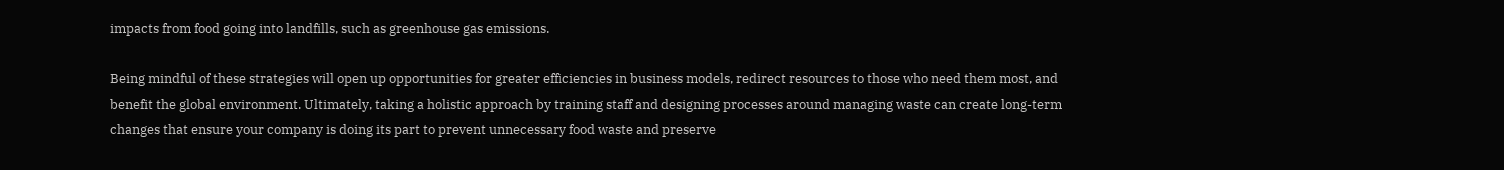impacts from food going into landfills, such as greenhouse gas emissions.

Being mindful of these strategies will open up opportunities for greater efficiencies in business models, redirect resources to those who need them most, and benefit the global environment. Ultimately, taking a holistic approach by training staff and designing processes around managing waste can create long-term changes that ensure your company is doing its part to prevent unnecessary food waste and preserve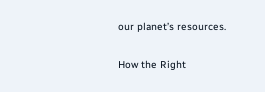our planet’s resources.

How the Right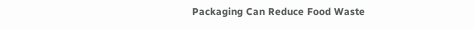Packaging Can Reduce Food Waste